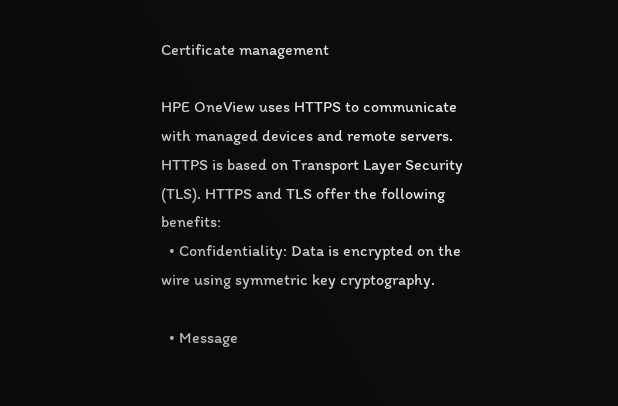Certificate management

HPE OneView uses HTTPS to communicate with managed devices and remote servers. HTTPS is based on Transport Layer Security (TLS). HTTPS and TLS offer the following benefits:
  • Confidentiality: Data is encrypted on the wire using symmetric key cryptography.

  • Message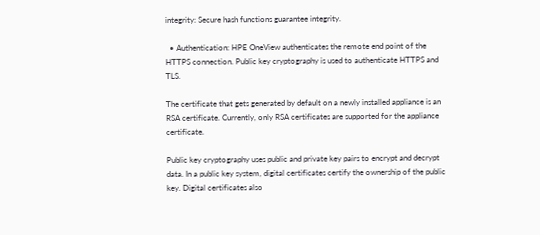integrity: Secure hash functions guarantee integrity.

  • Authentication: HPE OneView authenticates the remote end point of the HTTPS connection. Public key cryptography is used to authenticate HTTPS and TLS.

The certificate that gets generated by default on a newly installed appliance is an RSA certificate. Currently, only RSA certificates are supported for the appliance certificate.

Public key cryptography uses public and private key pairs to encrypt and decrypt data. In a public key system, digital certificates certify the ownership of the public key. Digital certificates also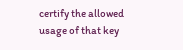certify the allowed usage of that key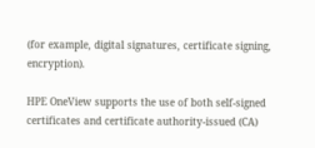(for example, digital signatures, certificate signing, encryption).

HPE OneView supports the use of both self-signed certificates and certificate authority-issued (CA)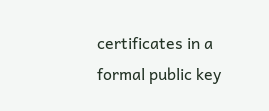certificates in a formal public key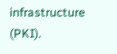infrastructure (PKI).